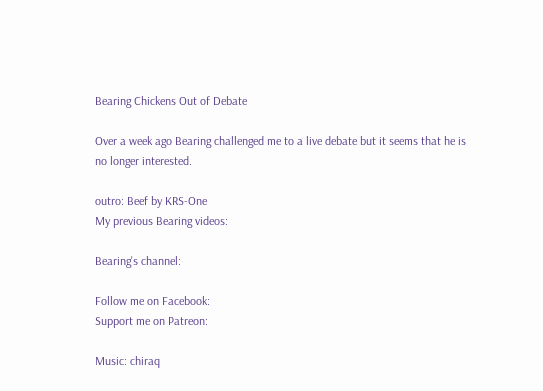Bearing Chickens Out of Debate

Over a week ago Bearing challenged me to a live debate but it seems that he is no longer interested.

outro: Beef by KRS-One
My previous Bearing videos:

Bearing's channel:

Follow me on Facebook:
Support me on Patreon:

Music: chiraq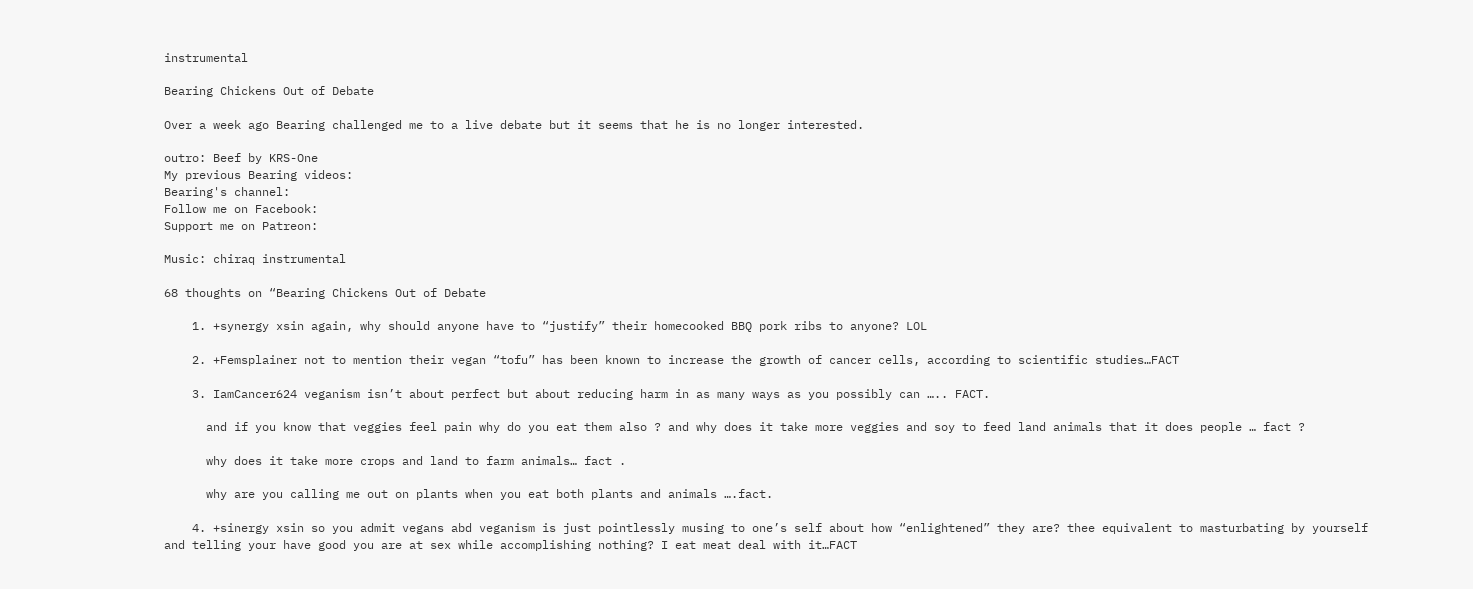instrumental

Bearing Chickens Out of Debate

Over a week ago Bearing challenged me to a live debate but it seems that he is no longer interested.

outro: Beef by KRS-One
My previous Bearing videos:
Bearing's channel:
Follow me on Facebook:
Support me on Patreon:

Music: chiraq instrumental

68 thoughts on “Bearing Chickens Out of Debate

    1. +synergy xsin again, why should anyone have to “justify” their homecooked BBQ pork ribs to anyone? LOL

    2. +Femsplainer not to mention their vegan “tofu” has been known to increase the growth of cancer cells, according to scientific studies…FACT

    3. IamCancer624 veganism isn’t about perfect but about reducing harm in as many ways as you possibly can ….. FACT.

      and if you know that veggies feel pain why do you eat them also ? and why does it take more veggies and soy to feed land animals that it does people … fact ?

      why does it take more crops and land to farm animals… fact .

      why are you calling me out on plants when you eat both plants and animals ….fact.

    4. +sinergy xsin so you admit vegans abd veganism is just pointlessly musing to one’s self about how “enlightened” they are? thee equivalent to masturbating by yourself and telling your have good you are at sex while accomplishing nothing? I eat meat deal with it…FACT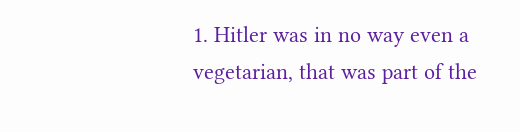1. Hitler was in no way even a vegetarian, that was part of the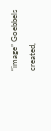“image” Goebbels created,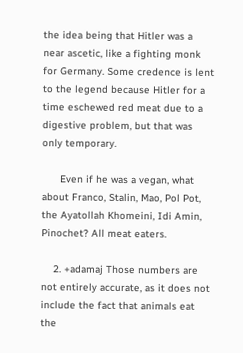the idea being that Hitler was a near ascetic, like a fighting monk for Germany. Some credence is lent to the legend because Hitler for a time eschewed red meat due to a digestive problem, but that was only temporary.

      Even if he was a vegan, what about Franco, Stalin, Mao, Pol Pot, the Ayatollah Khomeini, Idi Amin, Pinochet? All meat eaters.

    2. +adamaj Those numbers are not entirely accurate, as it does not include the fact that animals eat the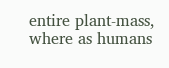entire plant-mass, where as humans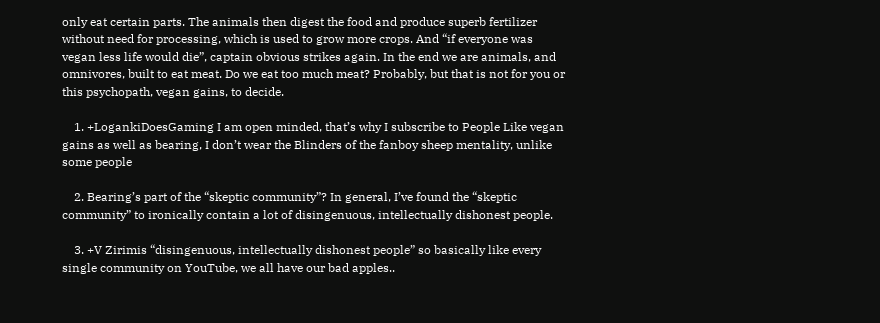only eat certain parts. The animals then digest the food and produce superb fertilizer without need for processing, which is used to grow more crops. And “if everyone was vegan less life would die”, captain obvious strikes again. In the end we are animals, and omnivores, built to eat meat. Do we eat too much meat? Probably, but that is not for you or this psychopath, vegan gains, to decide.

    1. +LogankiDoesGaming I am open minded, that’s why I subscribe to People Like vegan gains as well as bearing, I don’t wear the Blinders of the fanboy sheep mentality, unlike some people

    2. Bearing’s part of the “skeptic community”? In general, I’ve found the “skeptic community” to ironically contain a lot of disingenuous, intellectually dishonest people.

    3. +V Zirimis “disingenuous, intellectually dishonest people” so basically like every single community on YouTube, we all have our bad apples..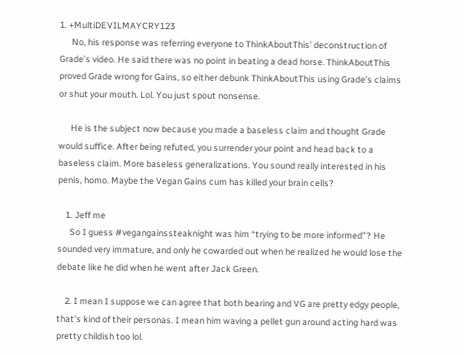1. +MultiDEVILMAYCRY123
      No, his response was referring everyone to ThinkAboutThis’ deconstruction of Grade’s video. He said there was no point in beating a dead horse. ThinkAboutThis proved Grade wrong for Gains, so either debunk ThinkAboutThis using Grade’s claims or shut your mouth. Lol. You just spout nonsense.

      He is the subject now because you made a baseless claim and thought Grade would suffice. After being refuted, you surrender your point and head back to a baseless claim. More baseless generalizations. You sound really interested in his penis, homo. Maybe the Vegan Gains cum has killed your brain cells?

    1. Jeff me
      So I guess #vegangainssteaknight was him “trying to be more informed”? He sounded very immature, and only he cowarded out when he realized he would lose the debate like he did when he went after Jack Green.

    2. I mean I suppose we can agree that both bearing and VG are pretty edgy people, that’s kind of their personas. I mean him waving a pellet gun around acting hard was pretty childish too lol.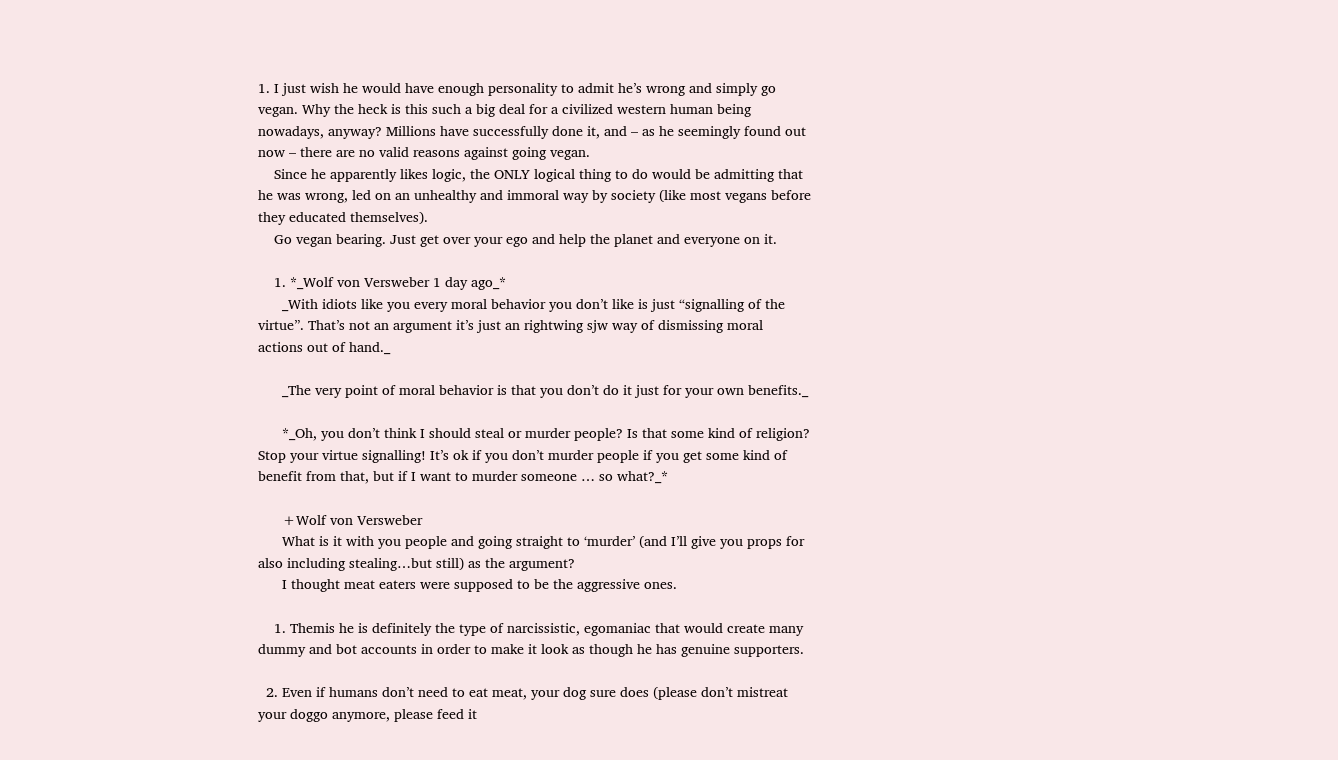1. I just wish he would have enough personality to admit he’s wrong and simply go vegan. Why the heck is this such a big deal for a civilized western human being nowadays, anyway? Millions have successfully done it, and – as he seemingly found out now – there are no valid reasons against going vegan.
    Since he apparently likes logic, the ONLY logical thing to do would be admitting that he was wrong, led on an unhealthy and immoral way by society (like most vegans before they educated themselves).
    Go vegan bearing. Just get over your ego and help the planet and everyone on it.

    1. *_Wolf von Versweber 1 day ago_*
      _With idiots like you every moral behavior you don’t like is just “signalling of the virtue”. That’s not an argument it’s just an rightwing sjw way of dismissing moral actions out of hand._

      _The very point of moral behavior is that you don’t do it just for your own benefits._

      *_Oh, you don’t think I should steal or murder people? Is that some kind of religion? Stop your virtue signalling! It’s ok if you don’t murder people if you get some kind of benefit from that, but if I want to murder someone … so what?_*

      +Wolf von Versweber
      What is it with you people and going straight to ‘murder’ (and I’ll give you props for also including stealing…but still) as the argument?
      I thought meat eaters were supposed to be the aggressive ones.

    1. Themis he is definitely the type of narcissistic, egomaniac that would create many dummy and bot accounts in order to make it look as though he has genuine supporters.

  2. Even if humans don’t need to eat meat, your dog sure does (please don’t mistreat your doggo anymore, please feed it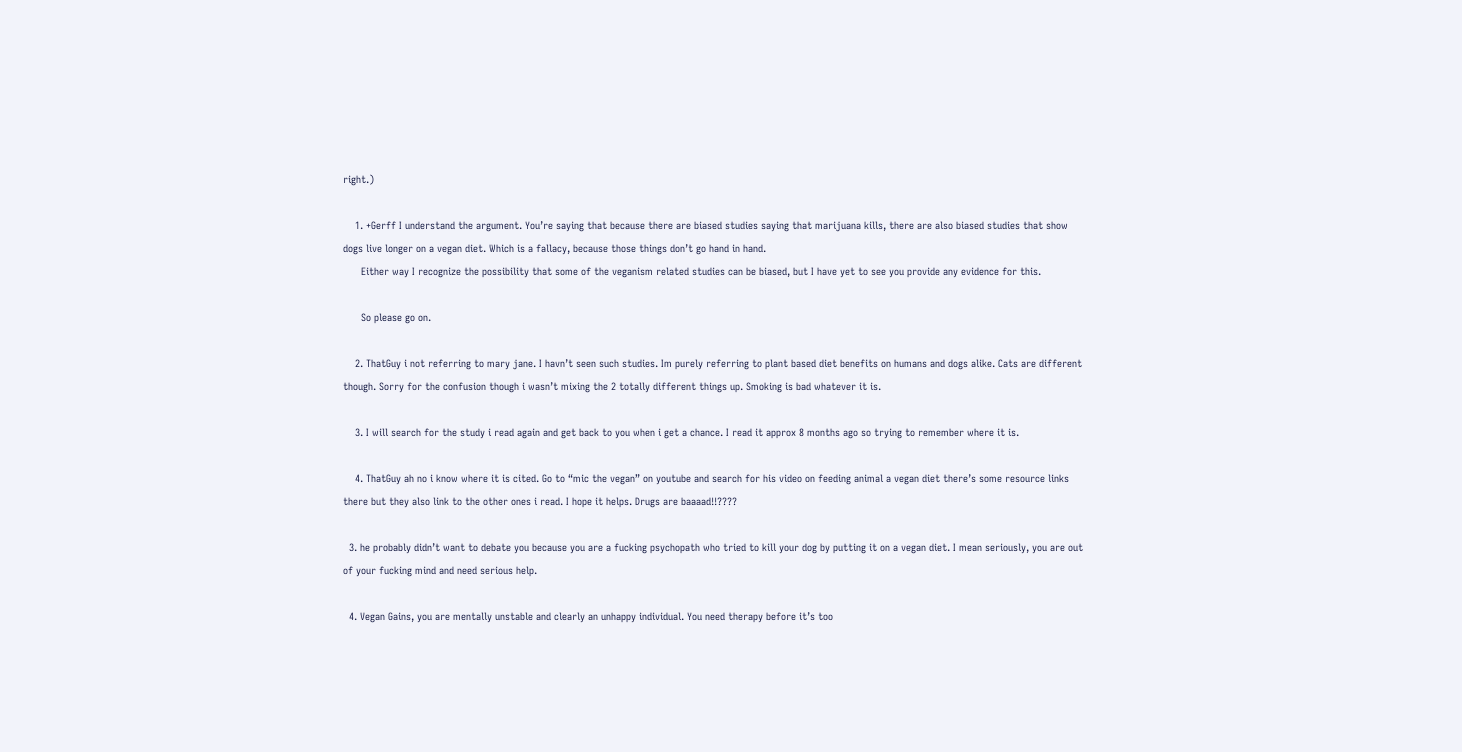right.)

    1. +Gerff I understand the argument. You’re saying that because there are biased studies saying that marijuana kills, there are also biased studies that show dogs live longer on a vegan diet. Which is a fallacy, because those things don’t go hand in hand.
      Either way I recognize the possibility that some of the veganism related studies can be biased, but I have yet to see you provide any evidence for this.

      So please go on.

    2. ThatGuy i not referring to mary jane. I havn’t seen such studies. Im purely referring to plant based diet benefits on humans and dogs alike. Cats are different though. Sorry for the confusion though i wasn’t mixing the 2 totally different things up. Smoking is bad whatever it is.

    3. I will search for the study i read again and get back to you when i get a chance. I read it approx 8 months ago so trying to remember where it is.

    4. ThatGuy ah no i know where it is cited. Go to “mic the vegan” on youtube and search for his video on feeding animal a vegan diet there’s some resource links there but they also link to the other ones i read. I hope it helps. Drugs are baaaad!!????

  3. he probably didn’t want to debate you because you are a fucking psychopath who tried to kill your dog by putting it on a vegan diet. I mean seriously, you are out of your fucking mind and need serious help.

  4. Vegan Gains, you are mentally unstable and clearly an unhappy individual. You need therapy before it’s too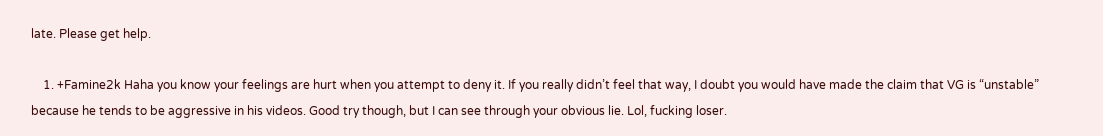late. Please get help.

    1. +Famine2k Haha you know your feelings are hurt when you attempt to deny it. If you really didn’t feel that way, I doubt you would have made the claim that VG is “unstable” because he tends to be aggressive in his videos. Good try though, but I can see through your obvious lie. Lol, fucking loser.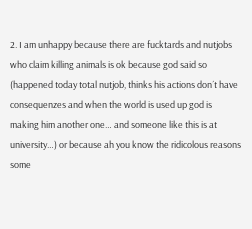2. I am unhappy because there are fucktards and nutjobs who claim killing animals is ok because god said so (happened today total nutjob, thinks his actions don´t have consequenzes and when the world is used up god is making him another one… and someone like this is at university…) or because ah you know the ridicolous reasons some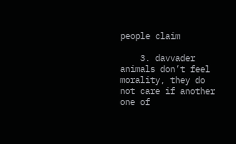people claim

    3. davvader animals don’t feel morality, they do not care if another one of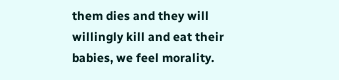them dies and they will willingly kill and eat their babies, we feel morality.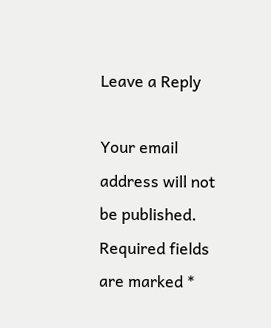Leave a Reply

Your email address will not be published. Required fields are marked *